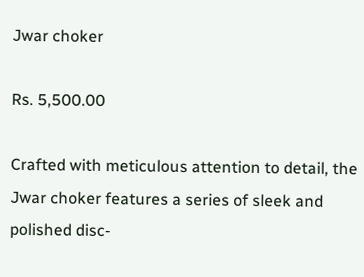Jwar choker

Rs. 5,500.00

Crafted with meticulous attention to detail, the Jwar choker features a series of sleek and polished disc-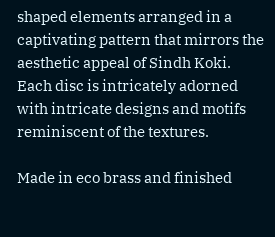shaped elements arranged in a captivating pattern that mirrors the aesthetic appeal of Sindh Koki. Each disc is intricately adorned with intricate designs and motifs reminiscent of the textures.

Made in eco brass and finished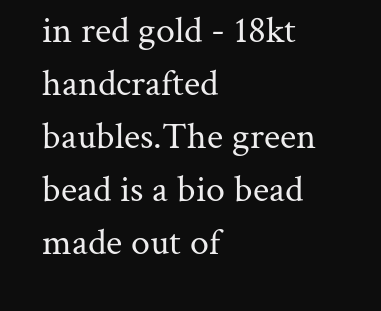in red gold - 18kt handcrafted baubles.The green bead is a bio bead made out of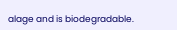alage and is biodegradable.